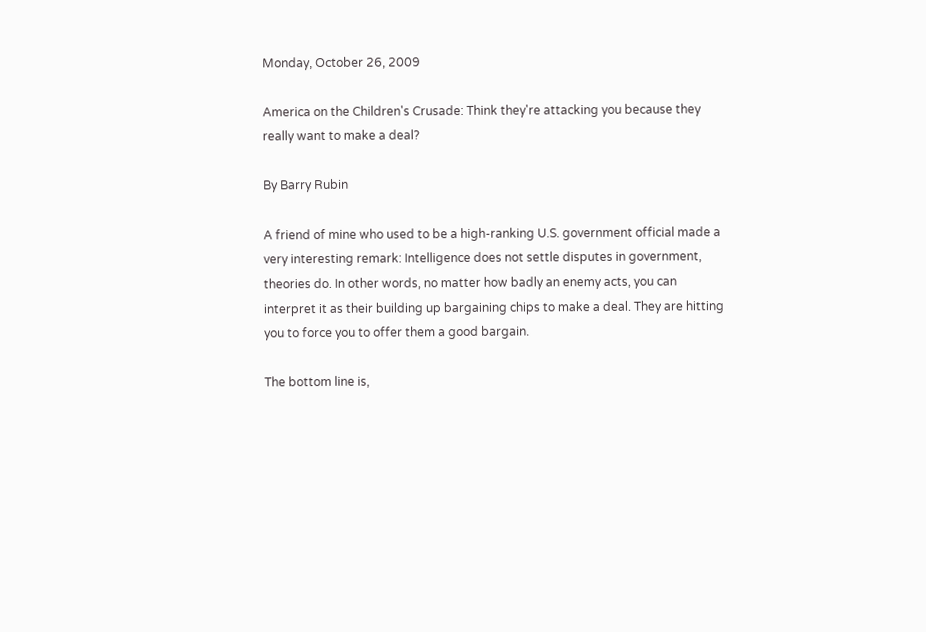Monday, October 26, 2009

America on the Children's Crusade: Think they're attacking you because they really want to make a deal?

By Barry Rubin

A friend of mine who used to be a high-ranking U.S. government official made a very interesting remark: Intelligence does not settle disputes in government, theories do. In other words, no matter how badly an enemy acts, you can interpret it as their building up bargaining chips to make a deal. They are hitting you to force you to offer them a good bargain.

The bottom line is,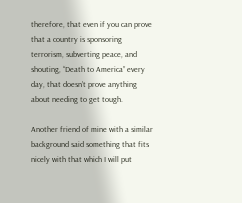therefore, that even if you can prove that a country is sponsoring terrorism, subverting peace, and shouting, “Death to America” every day, that doesn’t prove anything about needing to get tough.

Another friend of mine with a similar background said something that fits nicely with that which I will put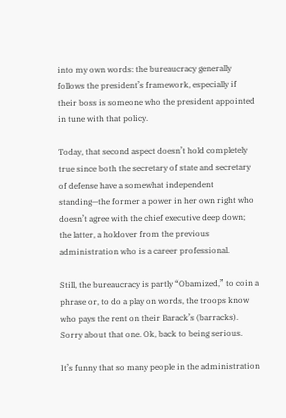into my own words: the bureaucracy generally follows the president’s framework, especially if their boss is someone who the president appointed in tune with that policy.

Today, that second aspect doesn’t hold completely true since both the secretary of state and secretary of defense have a somewhat independent standing—the former a power in her own right who doesn’t agree with the chief executive deep down; the latter, a holdover from the previous administration who is a career professional.

Still, the bureaucracy is partly “Obamized,” to coin a phrase or, to do a play on words, the troops know who pays the rent on their Barack’s (barracks). Sorry about that one. Ok, back to being serious.

It’s funny that so many people in the administration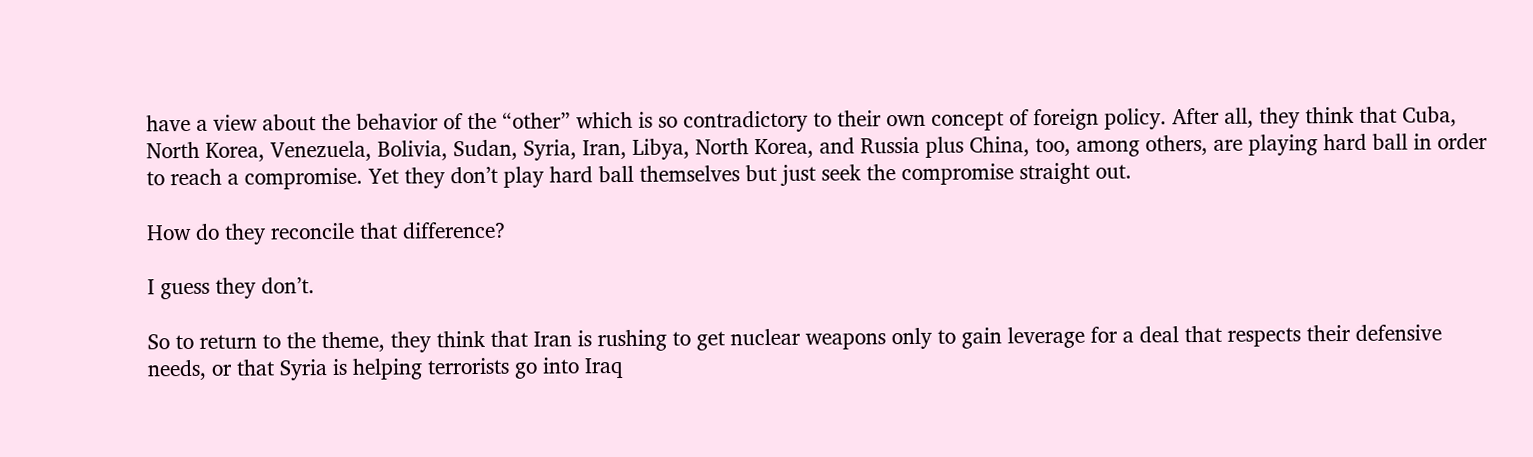have a view about the behavior of the “other” which is so contradictory to their own concept of foreign policy. After all, they think that Cuba, North Korea, Venezuela, Bolivia, Sudan, Syria, Iran, Libya, North Korea, and Russia plus China, too, among others, are playing hard ball in order to reach a compromise. Yet they don’t play hard ball themselves but just seek the compromise straight out.

How do they reconcile that difference?

I guess they don’t.

So to return to the theme, they think that Iran is rushing to get nuclear weapons only to gain leverage for a deal that respects their defensive needs, or that Syria is helping terrorists go into Iraq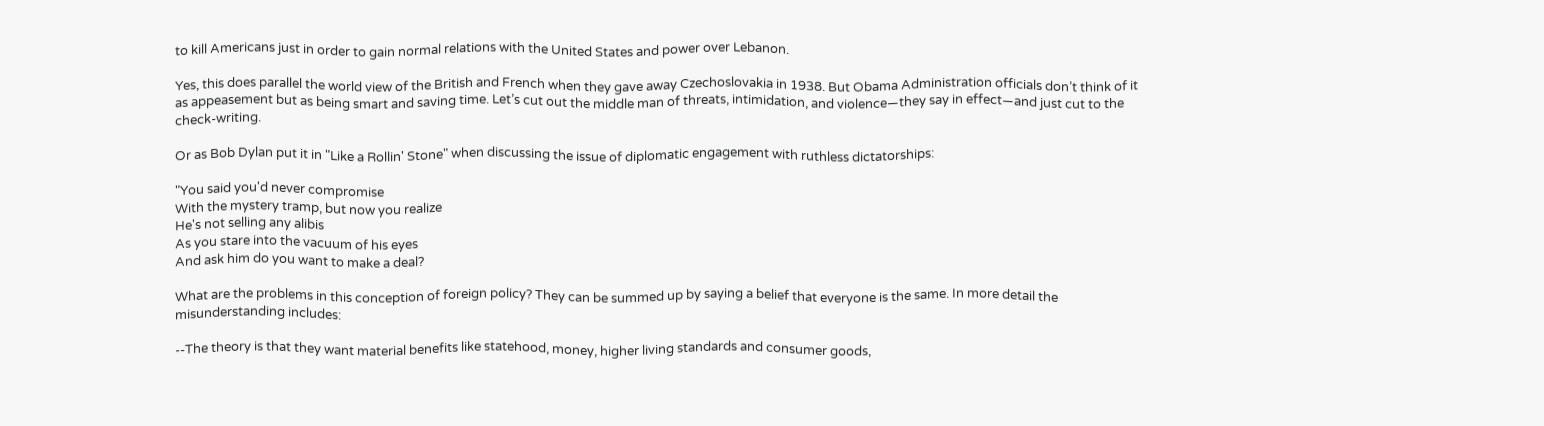to kill Americans just in order to gain normal relations with the United States and power over Lebanon.

Yes, this does parallel the world view of the British and French when they gave away Czechoslovakia in 1938. But Obama Administration officials don’t think of it as appeasement but as being smart and saving time. Let’s cut out the middle man of threats, intimidation, and violence—they say in effect—and just cut to the check-writing.

Or as Bob Dylan put it in "Like a Rollin' Stone" when discussing the issue of diplomatic engagement with ruthless dictatorships:

"You said you'd never compromise
With the mystery tramp, but now you realize
He's not selling any alibis
As you stare into the vacuum of his eyes
And ask him do you want to make a deal?

What are the problems in this conception of foreign policy? They can be summed up by saying a belief that everyone is the same. In more detail the misunderstanding includes:

--The theory is that they want material benefits like statehood, money, higher living standards and consumer goods,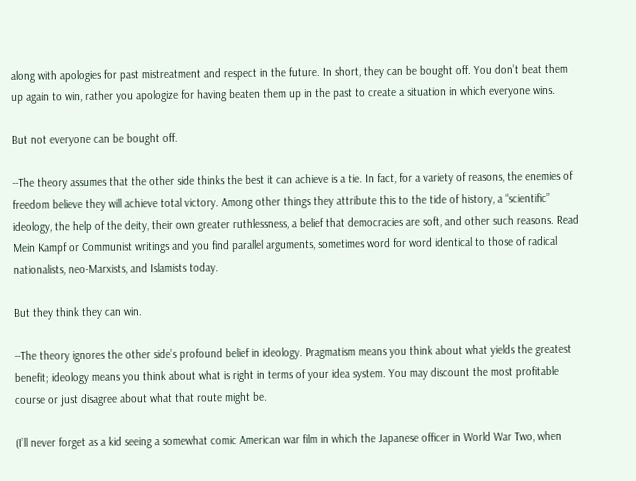along with apologies for past mistreatment and respect in the future. In short, they can be bought off. You don’t beat them up again to win, rather you apologize for having beaten them up in the past to create a situation in which everyone wins.

But not everyone can be bought off.

--The theory assumes that the other side thinks the best it can achieve is a tie. In fact, for a variety of reasons, the enemies of freedom believe they will achieve total victory. Among other things they attribute this to the tide of history, a “scientific” ideology, the help of the deity, their own greater ruthlessness, a belief that democracies are soft, and other such reasons. Read Mein Kampf or Communist writings and you find parallel arguments, sometimes word for word identical to those of radical nationalists, neo-Marxists, and Islamists today.

But they think they can win.

--The theory ignores the other side’s profound belief in ideology. Pragmatism means you think about what yields the greatest benefit; ideology means you think about what is right in terms of your idea system. You may discount the most profitable course or just disagree about what that route might be.

(I’ll never forget as a kid seeing a somewhat comic American war film in which the Japanese officer in World War Two, when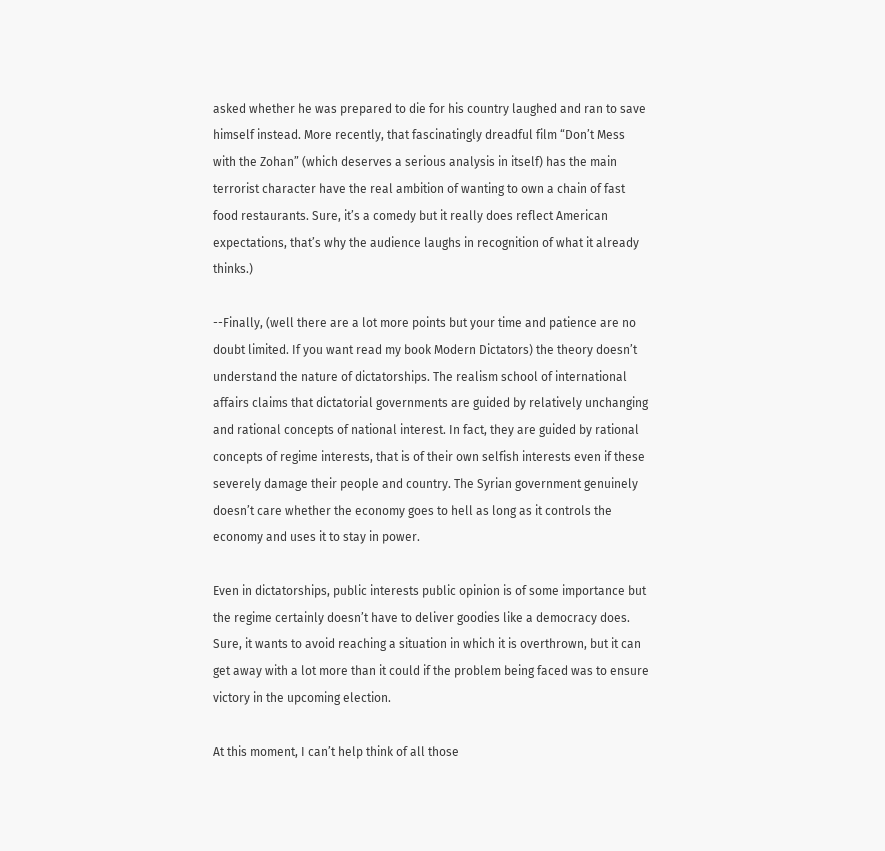asked whether he was prepared to die for his country laughed and ran to save himself instead. More recently, that fascinatingly dreadful film “Don’t Mess with the Zohan” (which deserves a serious analysis in itself) has the main terrorist character have the real ambition of wanting to own a chain of fast food restaurants. Sure, it’s a comedy but it really does reflect American expectations, that’s why the audience laughs in recognition of what it already thinks.)

--Finally, (well there are a lot more points but your time and patience are no doubt limited. If you want read my book Modern Dictators) the theory doesn’t understand the nature of dictatorships. The realism school of international affairs claims that dictatorial governments are guided by relatively unchanging and rational concepts of national interest. In fact, they are guided by rational concepts of regime interests, that is of their own selfish interests even if these severely damage their people and country. The Syrian government genuinely doesn’t care whether the economy goes to hell as long as it controls the economy and uses it to stay in power.

Even in dictatorships, public interests public opinion is of some importance but the regime certainly doesn’t have to deliver goodies like a democracy does. Sure, it wants to avoid reaching a situation in which it is overthrown, but it can get away with a lot more than it could if the problem being faced was to ensure victory in the upcoming election.

At this moment, I can’t help think of all those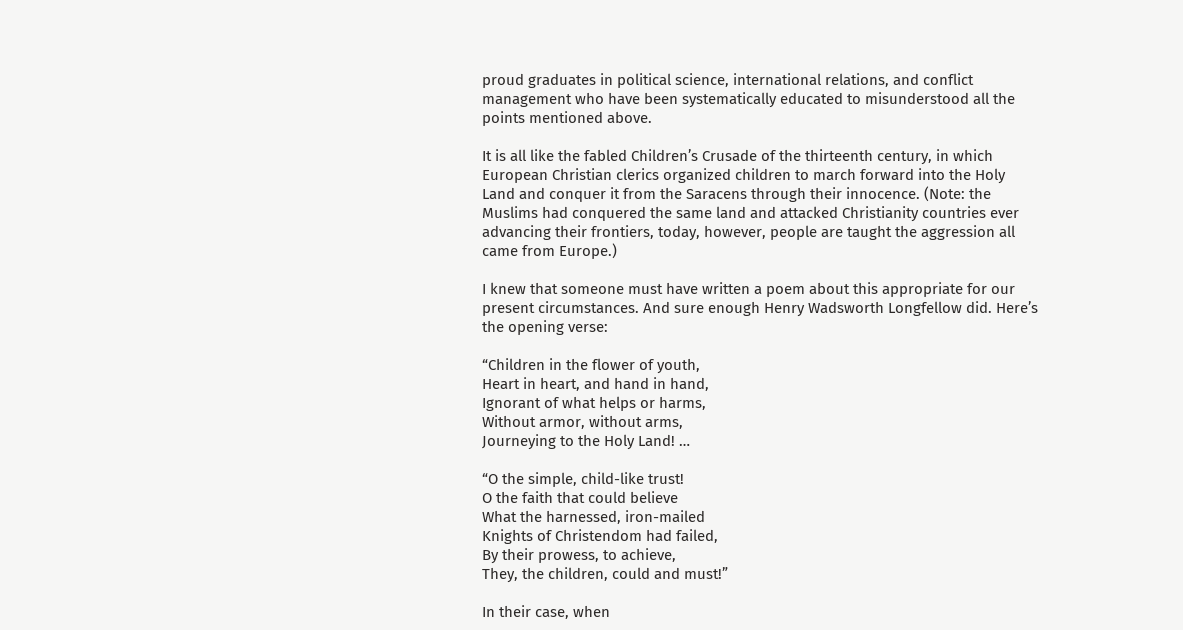proud graduates in political science, international relations, and conflict management who have been systematically educated to misunderstood all the points mentioned above.

It is all like the fabled Children’s Crusade of the thirteenth century, in which European Christian clerics organized children to march forward into the Holy Land and conquer it from the Saracens through their innocence. (Note: the Muslims had conquered the same land and attacked Christianity countries ever advancing their frontiers, today, however, people are taught the aggression all came from Europe.)

I knew that someone must have written a poem about this appropriate for our present circumstances. And sure enough Henry Wadsworth Longfellow did. Here’s the opening verse:

“Children in the flower of youth,
Heart in heart, and hand in hand,
Ignorant of what helps or harms,
Without armor, without arms,
Journeying to the Holy Land! …

“O the simple, child-like trust!
O the faith that could believe
What the harnessed, iron-mailed
Knights of Christendom had failed,
By their prowess, to achieve,
They, the children, could and must!”

In their case, when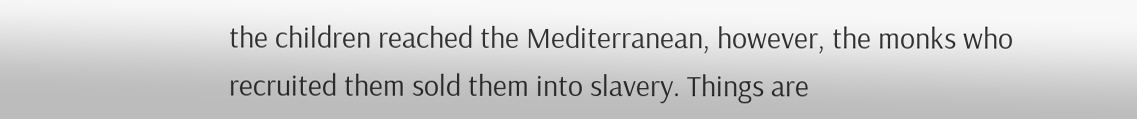the children reached the Mediterranean, however, the monks who recruited them sold them into slavery. Things are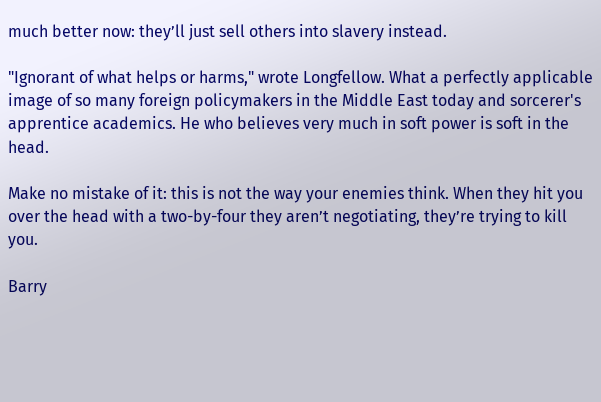much better now: they’ll just sell others into slavery instead.

"Ignorant of what helps or harms," wrote Longfellow. What a perfectly applicable image of so many foreign policymakers in the Middle East today and sorcerer's apprentice academics. He who believes very much in soft power is soft in the head.

Make no mistake of it: this is not the way your enemies think. When they hit you over the head with a two-by-four they aren’t negotiating, they’re trying to kill you.

Barry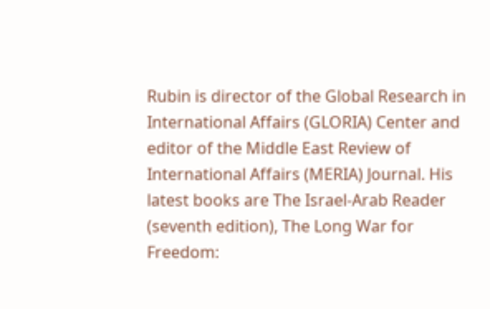Rubin is director of the Global Research in International Affairs (GLORIA) Center and editor of the Middle East Review of International Affairs (MERIA) Journal. His latest books are The Israel-Arab Reader (seventh edition), The Long War for Freedom: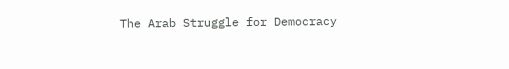The Arab Struggle for Democracy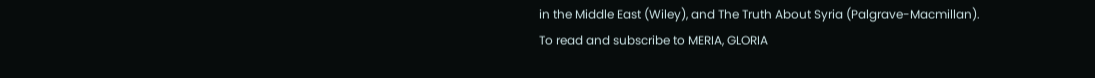in the Middle East (Wiley), and The Truth About Syria (Palgrave-Macmillan). To read and subscribe to MERIA, GLORIA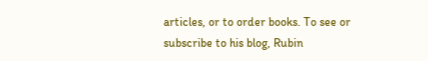articles, or to order books. To see or subscribe to his blog, Rubin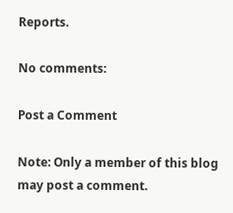Reports.

No comments:

Post a Comment

Note: Only a member of this blog may post a comment.